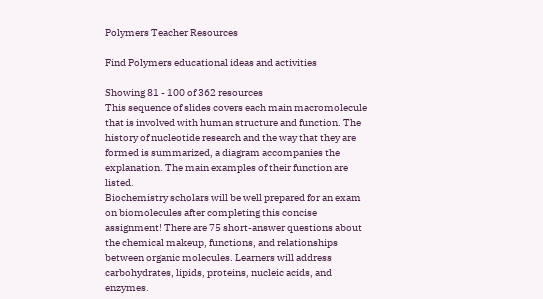Polymers Teacher Resources

Find Polymers educational ideas and activities

Showing 81 - 100 of 362 resources
This sequence of slides covers each main macromolecule that is involved with human structure and function. The history of nucleotide research and the way that they are formed is summarized, a diagram accompanies the explanation. The main examples of their function are listed.
Biochemistry scholars will be well prepared for an exam on biomolecules after completing this concise assignment! There are 75 short-answer questions about the chemical makeup, functions, and relationships between organic molecules. Learners will address carbohydrates, lipids, proteins, nucleic acids, and enzymes.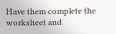Have them complete the worksheet and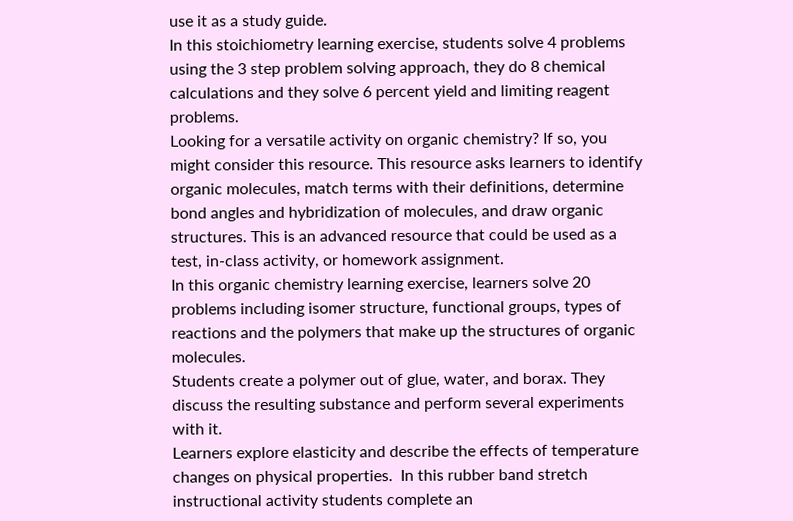use it as a study guide.
In this stoichiometry learning exercise, students solve 4 problems using the 3 step problem solving approach, they do 8 chemical calculations and they solve 6 percent yield and limiting reagent problems.
Looking for a versatile activity on organic chemistry? If so, you might consider this resource. This resource asks learners to identify organic molecules, match terms with their definitions, determine bond angles and hybridization of molecules, and draw organic structures. This is an advanced resource that could be used as a test, in-class activity, or homework assignment.
In this organic chemistry learning exercise, learners solve 20 problems including isomer structure, functional groups, types of reactions and the polymers that make up the structures of organic molecules.
Students create a polymer out of glue, water, and borax. They discuss the resulting substance and perform several experiments with it.
Learners explore elasticity and describe the effects of temperature changes on physical properties.  In this rubber band stretch instructional activity students complete an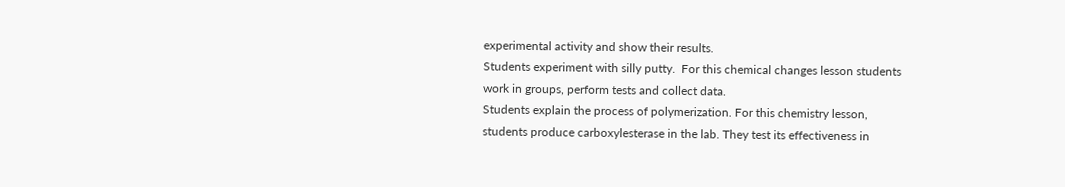experimental activity and show their results.
Students experiment with silly putty.  For this chemical changes lesson students work in groups, perform tests and collect data.
Students explain the process of polymerization. For this chemistry lesson, students produce carboxylesterase in the lab. They test its effectiveness in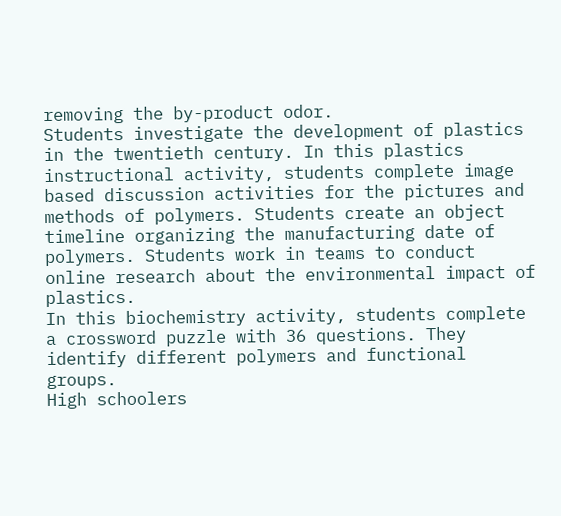removing the by-product odor.
Students investigate the development of plastics in the twentieth century. In this plastics instructional activity, students complete image based discussion activities for the pictures and methods of polymers. Students create an object timeline organizing the manufacturing date of polymers. Students work in teams to conduct online research about the environmental impact of plastics.
In this biochemistry activity, students complete a crossword puzzle with 36 questions. They identify different polymers and functional groups.
High schoolers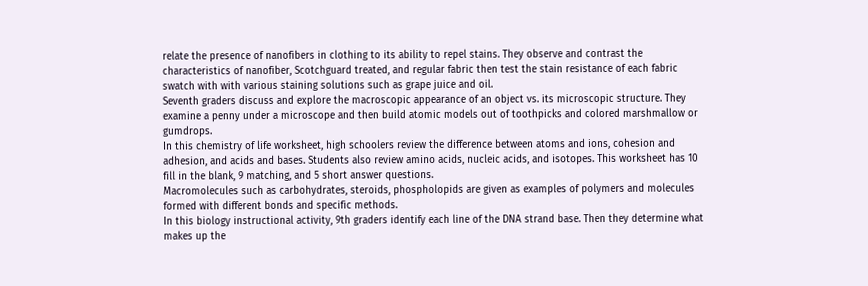relate the presence of nanofibers in clothing to its ability to repel stains. They observe and contrast the characteristics of nanofiber, Scotchguard treated, and regular fabric then test the stain resistance of each fabric swatch with with various staining solutions such as grape juice and oil.
Seventh graders discuss and explore the macroscopic appearance of an object vs. its microscopic structure. They examine a penny under a microscope and then build atomic models out of toothpicks and colored marshmallow or gumdrops.
In this chemistry of life worksheet, high schoolers review the difference between atoms and ions, cohesion and adhesion, and acids and bases. Students also review amino acids, nucleic acids, and isotopes. This worksheet has 10 fill in the blank, 9 matching, and 5 short answer questions.
Macromolecules such as carbohydrates, steroids, phospholopids are given as examples of polymers and molecules formed with different bonds and specific methods.
In this biology instructional activity, 9th graders identify each line of the DNA strand base. Then they determine what makes up the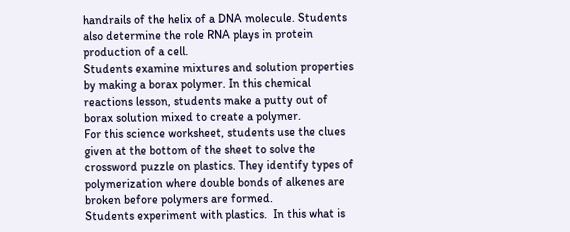handrails of the helix of a DNA molecule. Students also determine the role RNA plays in protein production of a cell.
Students examine mixtures and solution properties by making a borax polymer. In this chemical reactions lesson, students make a putty out of borax solution mixed to create a polymer.
For this science worksheet, students use the clues given at the bottom of the sheet to solve the crossword puzzle on plastics. They identify types of polymerization where double bonds of alkenes are broken before polymers are formed.
Students experiment with plastics.  In this what is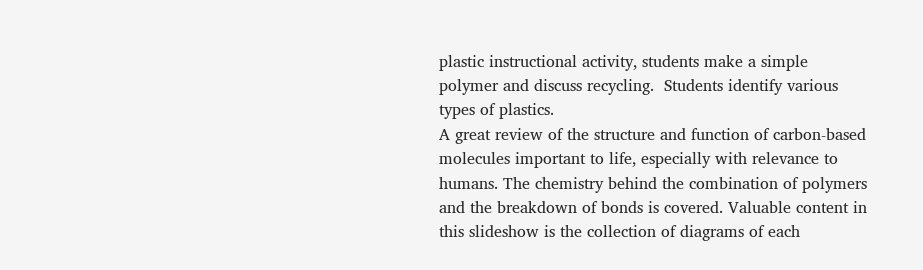plastic instructional activity, students make a simple polymer and discuss recycling.  Students identify various types of plastics.
A great review of the structure and function of carbon-based molecules important to life, especially with relevance to humans. The chemistry behind the combination of polymers and the breakdown of bonds is covered. Valuable content in this slideshow is the collection of diagrams of each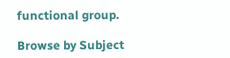functional group.

Browse by Subject